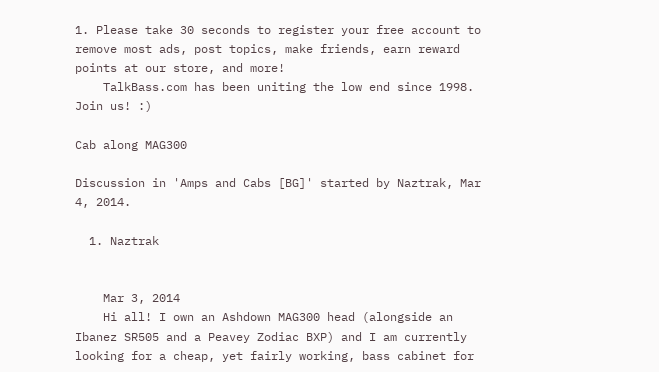1. Please take 30 seconds to register your free account to remove most ads, post topics, make friends, earn reward points at our store, and more!
    TalkBass.com has been uniting the low end since 1998.  Join us! :)

Cab along MAG300

Discussion in 'Amps and Cabs [BG]' started by Naztrak, Mar 4, 2014.

  1. Naztrak


    Mar 3, 2014
    Hi all! I own an Ashdown MAG300 head (alongside an Ibanez SR505 and a Peavey Zodiac BXP) and I am currently looking for a cheap, yet fairly working, bass cabinet for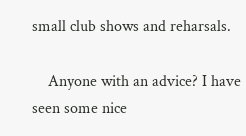small club shows and reharsals.

    Anyone with an advice? I have seen some nice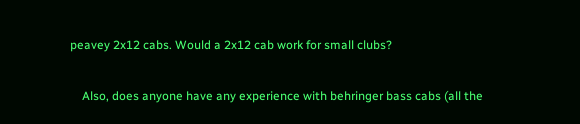peavey 2x12 cabs. Would a 2x12 cab work for small clubs?

    Also, does anyone have any experience with behringer bass cabs (all the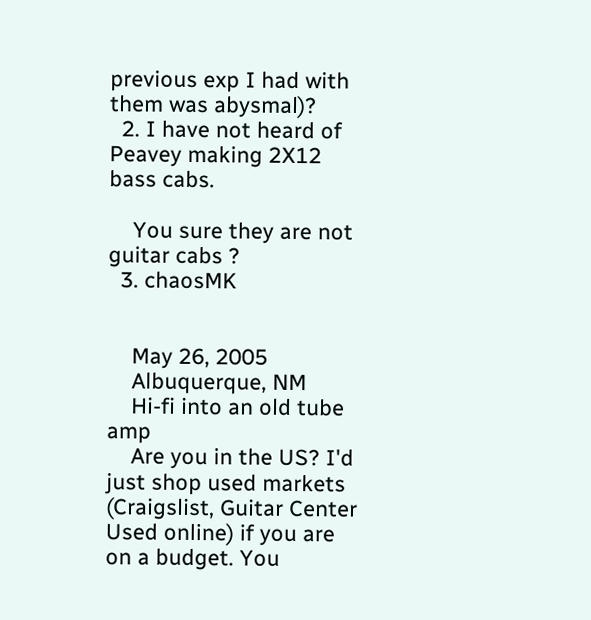previous exp I had with them was abysmal)?
  2. I have not heard of Peavey making 2X12 bass cabs.

    You sure they are not guitar cabs ?
  3. chaosMK


    May 26, 2005
    Albuquerque, NM
    Hi-fi into an old tube amp
    Are you in the US? I'd just shop used markets (Craigslist, Guitar Center Used online) if you are on a budget. You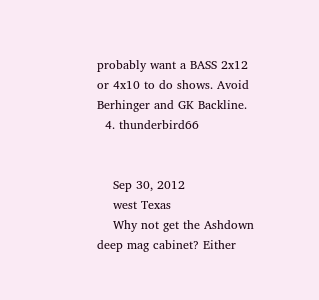probably want a BASS 2x12 or 4x10 to do shows. Avoid Berhinger and GK Backline.
  4. thunderbird66


    Sep 30, 2012
    west Texas
    Why not get the Ashdown deep mag cabinet? Either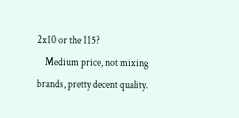2x10 or the 115?
    Medium price, not mixing brands, pretty decent quality.